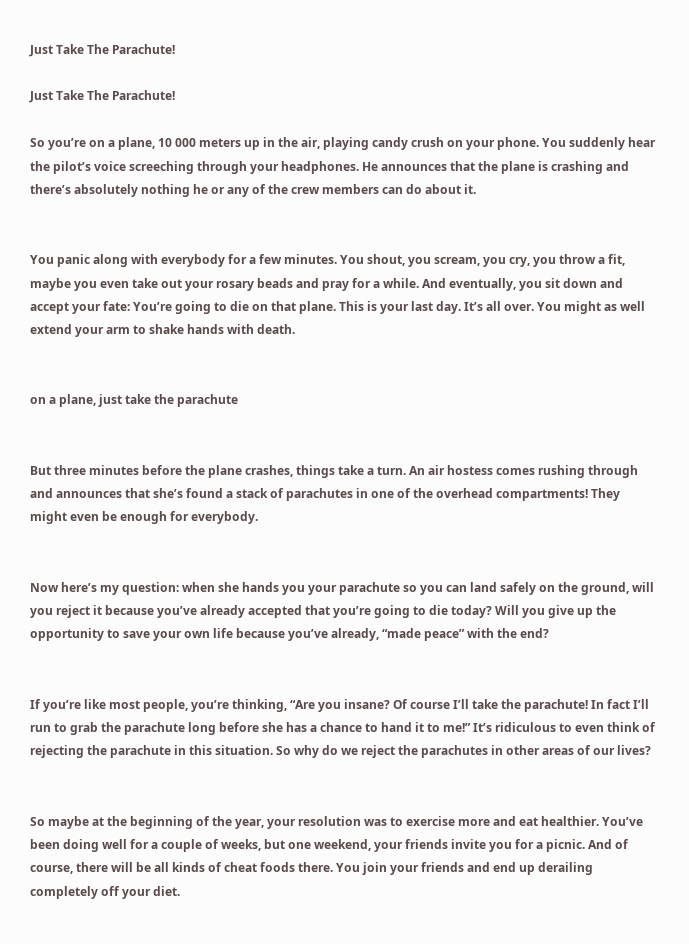Just Take The Parachute!

Just Take The Parachute!

So you’re on a plane, 10 000 meters up in the air, playing candy crush on your phone. You suddenly hear the pilot’s voice screeching through your headphones. He announces that the plane is crashing and there’s absolutely nothing he or any of the crew members can do about it.


You panic along with everybody for a few minutes. You shout, you scream, you cry, you throw a fit, maybe you even take out your rosary beads and pray for a while. And eventually, you sit down and accept your fate: You’re going to die on that plane. This is your last day. It’s all over. You might as well extend your arm to shake hands with death.


on a plane, just take the parachute


But three minutes before the plane crashes, things take a turn. An air hostess comes rushing through and announces that she’s found a stack of parachutes in one of the overhead compartments! They might even be enough for everybody.


Now here’s my question: when she hands you your parachute so you can land safely on the ground, will you reject it because you’ve already accepted that you’re going to die today? Will you give up the opportunity to save your own life because you’ve already, “made peace” with the end?


If you’re like most people, you’re thinking, “Are you insane? Of course I’ll take the parachute! In fact I’ll run to grab the parachute long before she has a chance to hand it to me!” It’s ridiculous to even think of rejecting the parachute in this situation. So why do we reject the parachutes in other areas of our lives?


So maybe at the beginning of the year, your resolution was to exercise more and eat healthier. You’ve been doing well for a couple of weeks, but one weekend, your friends invite you for a picnic. And of course, there will be all kinds of cheat foods there. You join your friends and end up derailing completely off your diet.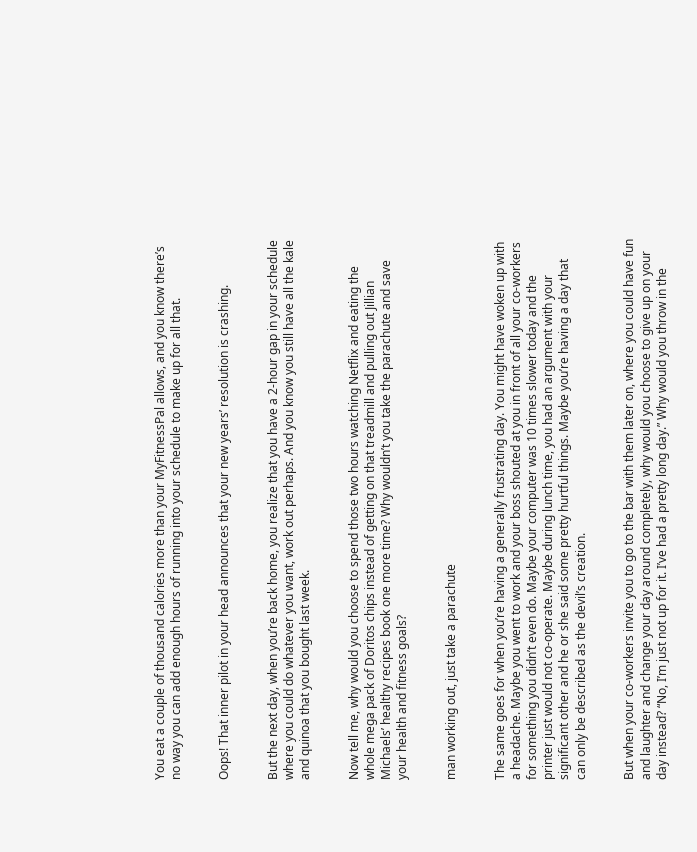You eat a couple of thousand calories more than your MyFitnessPal allows, and you know there’s no way you can add enough hours of running into your schedule to make up for all that.


Oops! That inner pilot in your head announces that your new years’ resolution is crashing.


But the next day, when you’re back home, you realize that you have a 2-hour gap in your schedule where you could do whatever you want, work out perhaps. And you know you still have all the kale and quinoa that you bought last week.


Now tell me, why would you choose to spend those two hours watching Netflix and eating the whole mega pack of Doritos chips instead of getting on that treadmill and pulling out Jillian Michaels’ healthy recipes book one more time? Why wouldn’t you take the parachute and save your health and fitness goals?


man working out, just take a parachute


The same goes for when you’re having a generally frustrating day. You might have woken up with a headache. Maybe you went to work and your boss shouted at you in front of all your co-workers for something you didn’t even do. Maybe your computer was 10 times slower today and the printer just would not co-operate. Maybe during lunch time, you had an argument with your significant other and he or she said some pretty hurtful things. Maybe you’re having a day that can only be described as the devil’s creation.


But when your co-workers invite you to go to the bar with them later on, where you could have fun and laughter and change your day around completely, why would you choose to give up on your day instead? “No, I’m just not up for it. I’ve had a pretty long day.” Why would you throw in the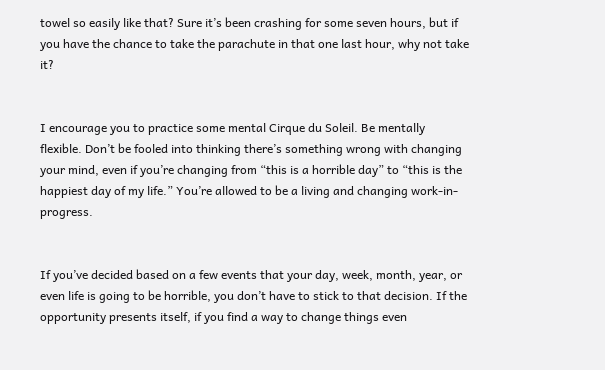towel so easily like that? Sure it’s been crashing for some seven hours, but if you have the chance to take the parachute in that one last hour, why not take it?


I encourage you to practice some mental Cirque du Soleil. Be mentally flexible. Don’t be fooled into thinking there’s something wrong with changing your mind, even if you’re changing from “this is a horrible day” to “this is the happiest day of my life.” You’re allowed to be a living and changing work-in-progress.


If you’ve decided based on a few events that your day, week, month, year, or even life is going to be horrible, you don’t have to stick to that decision. If the opportunity presents itself, if you find a way to change things even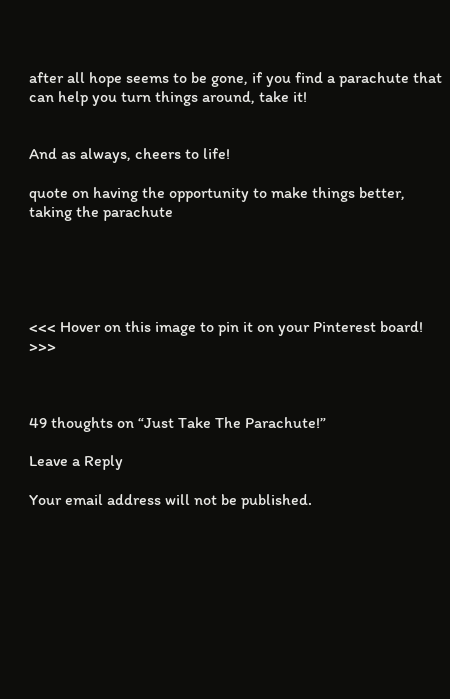after all hope seems to be gone, if you find a parachute that can help you turn things around, take it!


And as always, cheers to life!

quote on having the opportunity to make things better, taking the parachute





<<< Hover on this image to pin it on your Pinterest board! >>>



49 thoughts on “Just Take The Parachute!”

Leave a Reply

Your email address will not be published.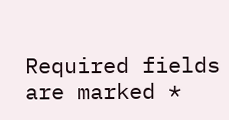Required fields are marked *